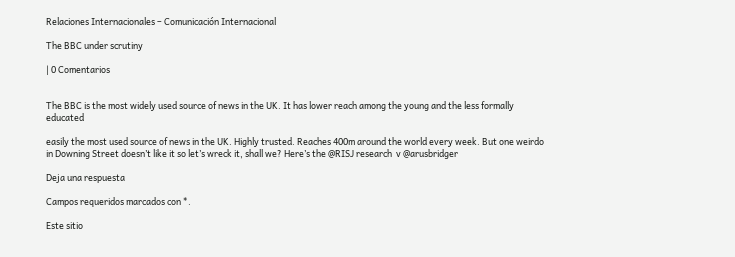Relaciones Internacionales – Comunicación Internacional

The BBC under scrutiny

| 0 Comentarios


The BBC is the most widely used source of news in the UK. It has lower reach among the young and the less formally educated

easily the most used source of news in the UK. Highly trusted. Reaches 400m around the world every week. But one weirdo in Downing Street doesn’t like it so let’s wreck it, shall we? Here’s the @RISJ research  v @arusbridger

Deja una respuesta

Campos requeridos marcados con *.

Este sitio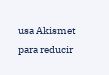usa Akismet para reducir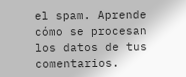el spam. Aprende cómo se procesan los datos de tus comentarios.